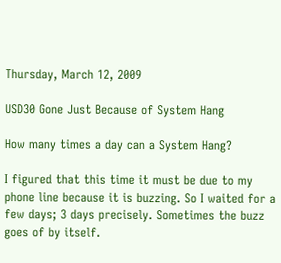Thursday, March 12, 2009

USD30 Gone Just Because of System Hang

How many times a day can a System Hang?

I figured that this time it must be due to my phone line because it is buzzing. So I waited for a few days; 3 days precisely. Sometimes the buzz goes of by itself.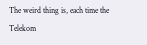The weird thing is, each time the Telekom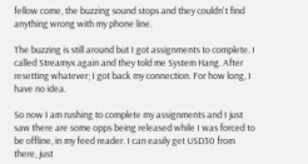fellow come, the buzzing sound stops and they couldn't find anything wrong with my phone line.

The buzzing is still around but I got assignments to complete. I called Streamyx again and they told me System Hang. After resetting whatever; I got back my connection. For how long, I have no idea.

So now I am rushing to complete my assignments and I just saw there are some opps being released while I was forced to be offline, in my feed reader. I can easily get USD30 from there, just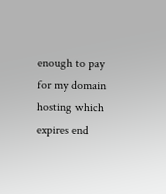enough to pay for my domain hosting which expires end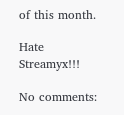of this month.

Hate Streamyx!!!

No comments: